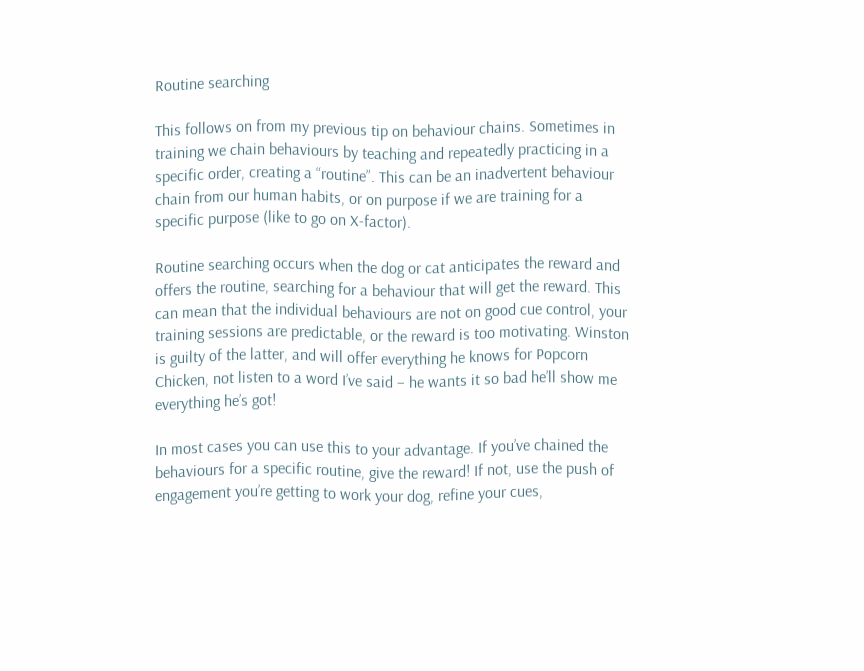Routine searching

This follows on from my previous tip on behaviour chains. Sometimes in training we chain behaviours by teaching and repeatedly practicing in a specific order, creating a “routine”. This can be an inadvertent behaviour chain from our human habits, or on purpose if we are training for a specific purpose (like to go on X-factor).

Routine searching occurs when the dog or cat anticipates the reward and offers the routine, searching for a behaviour that will get the reward. This can mean that the individual behaviours are not on good cue control, your training sessions are predictable, or the reward is too motivating. Winston is guilty of the latter, and will offer everything he knows for Popcorn Chicken, not listen to a word I’ve said – he wants it so bad he’ll show me everything he’s got!

In most cases you can use this to your advantage. If you’ve chained the behaviours for a specific routine, give the reward! If not, use the push of engagement you’re getting to work your dog, refine your cues,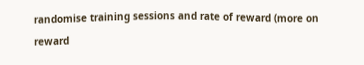randomise training sessions and rate of reward (more on reward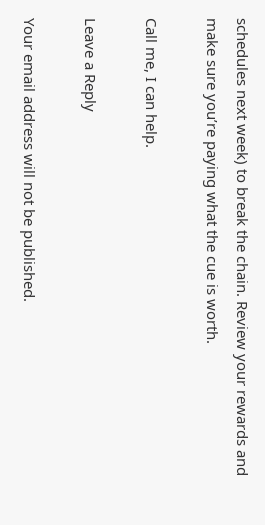schedules next week) to break the chain. Review your rewards and make sure you’re paying what the cue is worth.

Call me, I can help.

Leave a Reply

Your email address will not be published.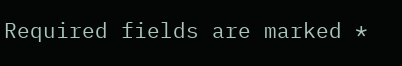Required fields are marked *